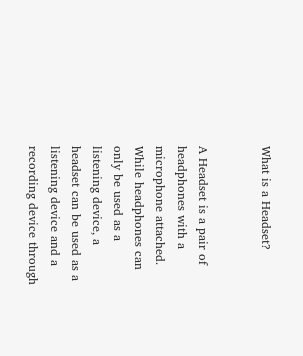What is a Headset?


A Headset is a pair of headphones with a microphone attached. While headphones can only be used as a listening device, a headset can be used as a listening device and a recording device through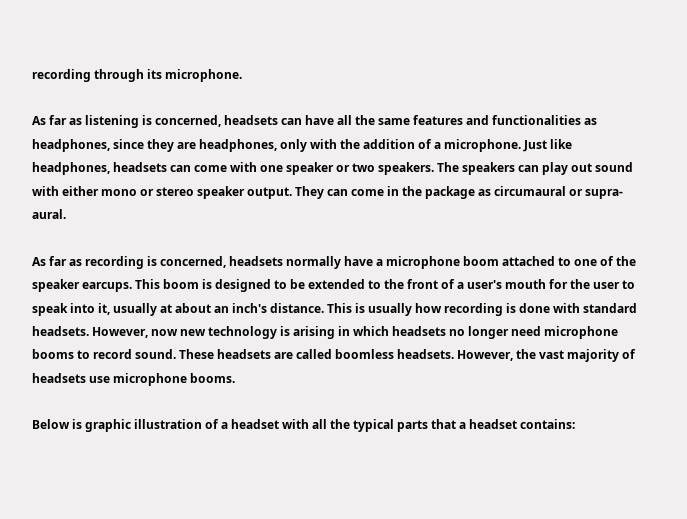recording through its microphone.

As far as listening is concerned, headsets can have all the same features and functionalities as headphones, since they are headphones, only with the addition of a microphone. Just like headphones, headsets can come with one speaker or two speakers. The speakers can play out sound with either mono or stereo speaker output. They can come in the package as circumaural or supra-aural.

As far as recording is concerned, headsets normally have a microphone boom attached to one of the speaker earcups. This boom is designed to be extended to the front of a user's mouth for the user to speak into it, usually at about an inch's distance. This is usually how recording is done with standard headsets. However, now new technology is arising in which headsets no longer need microphone booms to record sound. These headsets are called boomless headsets. However, the vast majority of headsets use microphone booms.

Below is graphic illustration of a headset with all the typical parts that a headset contains: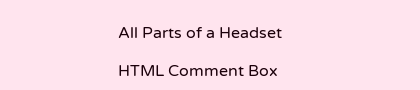All Parts of a Headset

HTML Comment Box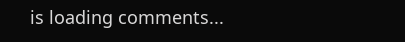is loading comments...